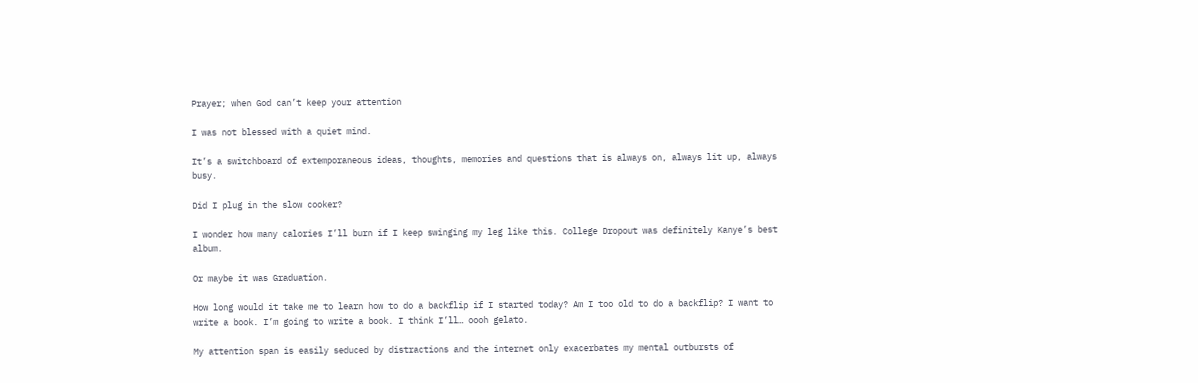Prayer; when God can’t keep your attention

I was not blessed with a quiet mind.

It’s a switchboard of extemporaneous ideas, thoughts, memories and questions that is always on, always lit up, always busy.

Did I plug in the slow cooker?

I wonder how many calories I’ll burn if I keep swinging my leg like this. College Dropout was definitely Kanye’s best album.

Or maybe it was Graduation.

How long would it take me to learn how to do a backflip if I started today? Am I too old to do a backflip? I want to write a book. I’m going to write a book. I think I’ll… oooh gelato.

My attention span is easily seduced by distractions and the internet only exacerbates my mental outbursts of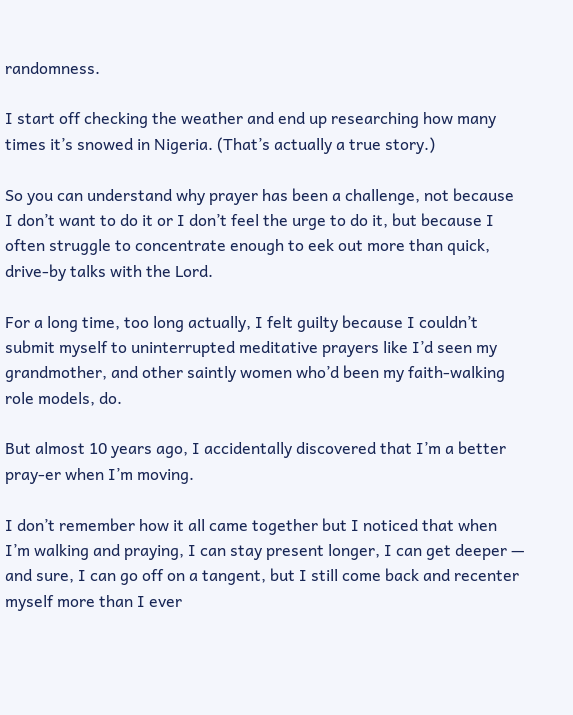randomness.

I start off checking the weather and end up researching how many times it’s snowed in Nigeria. (That’s actually a true story.)

So you can understand why prayer has been a challenge, not because I don’t want to do it or I don’t feel the urge to do it, but because I often struggle to concentrate enough to eek out more than quick, drive-by talks with the Lord.

For a long time, too long actually, I felt guilty because I couldn’t submit myself to uninterrupted meditative prayers like I’d seen my grandmother, and other saintly women who’d been my faith-walking role models, do.

But almost 10 years ago, I accidentally discovered that I’m a better pray-er when I’m moving.

I don’t remember how it all came together but I noticed that when I’m walking and praying, I can stay present longer, I can get deeper — and sure, I can go off on a tangent, but I still come back and recenter myself more than I ever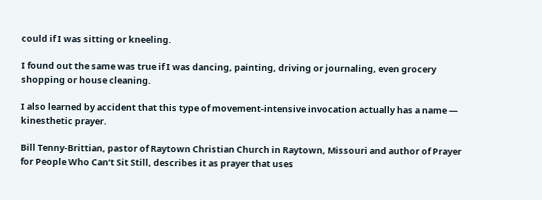could if I was sitting or kneeling.

I found out the same was true if I was dancing, painting, driving or journaling, even grocery shopping or house cleaning.

I also learned by accident that this type of movement-intensive invocation actually has a name — kinesthetic prayer.

Bill Tenny-Brittian, pastor of Raytown Christian Church in Raytown, Missouri and author of Prayer for People Who Can’t Sit Still, describes it as prayer that uses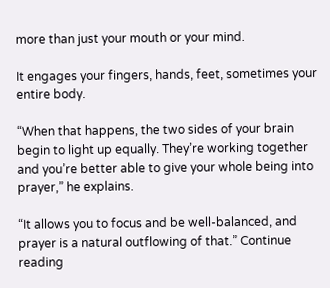more than just your mouth or your mind.

It engages your fingers, hands, feet, sometimes your entire body.

“When that happens, the two sides of your brain begin to light up equally. They’re working together and you’re better able to give your whole being into prayer,” he explains.

“It allows you to focus and be well-balanced, and prayer is a natural outflowing of that.” Continue reading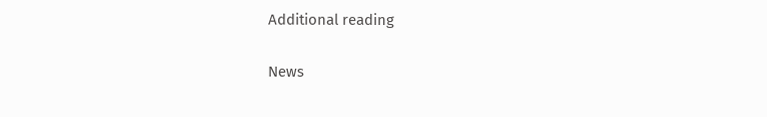Additional reading

News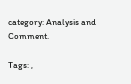category: Analysis and Comment.

Tags: ,